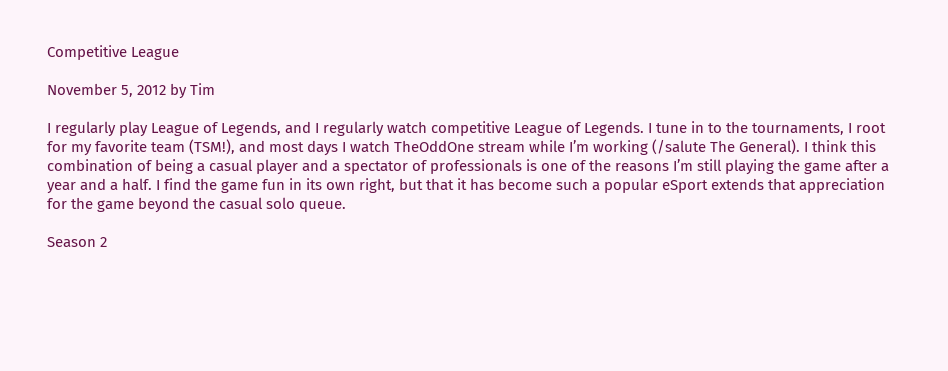Competitive League

November 5, 2012 by Tim

I regularly play League of Legends, and I regularly watch competitive League of Legends. I tune in to the tournaments, I root for my favorite team (TSM!), and most days I watch TheOddOne stream while I’m working (/salute The General). I think this combination of being a casual player and a spectator of professionals is one of the reasons I’m still playing the game after a year and a half. I find the game fun in its own right, but that it has become such a popular eSport extends that appreciation for the game beyond the casual solo queue.

Season 2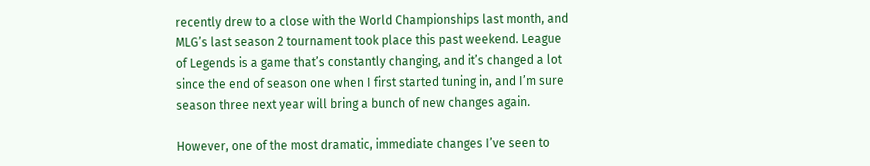recently drew to a close with the World Championships last month, and MLG’s last season 2 tournament took place this past weekend. League of Legends is a game that’s constantly changing, and it’s changed a lot since the end of season one when I first started tuning in, and I’m sure season three next year will bring a bunch of new changes again.

However, one of the most dramatic, immediate changes I’ve seen to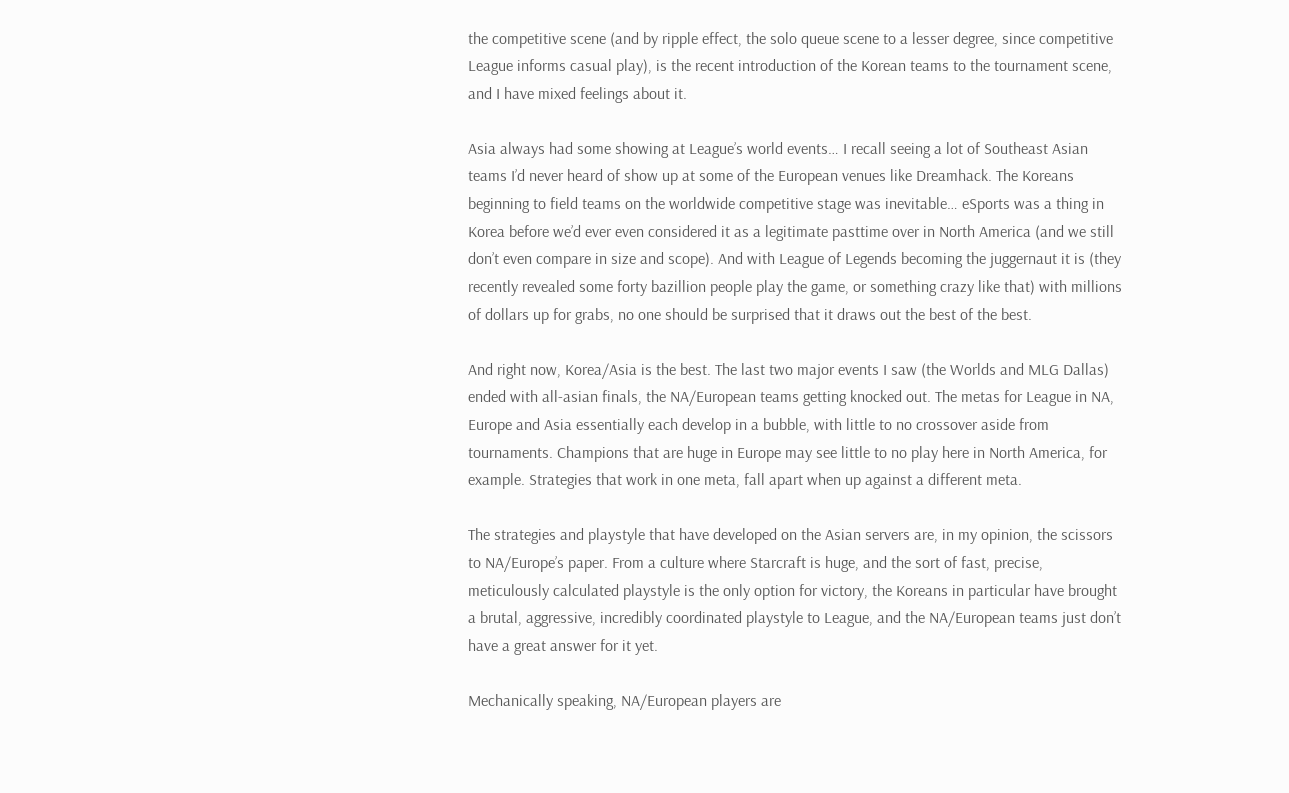the competitive scene (and by ripple effect, the solo queue scene to a lesser degree, since competitive League informs casual play), is the recent introduction of the Korean teams to the tournament scene, and I have mixed feelings about it.

Asia always had some showing at League’s world events… I recall seeing a lot of Southeast Asian teams I’d never heard of show up at some of the European venues like Dreamhack. The Koreans beginning to field teams on the worldwide competitive stage was inevitable… eSports was a thing in Korea before we’d ever even considered it as a legitimate pasttime over in North America (and we still don’t even compare in size and scope). And with League of Legends becoming the juggernaut it is (they recently revealed some forty bazillion people play the game, or something crazy like that) with millions of dollars up for grabs, no one should be surprised that it draws out the best of the best.

And right now, Korea/Asia is the best. The last two major events I saw (the Worlds and MLG Dallas) ended with all-asian finals, the NA/European teams getting knocked out. The metas for League in NA, Europe and Asia essentially each develop in a bubble, with little to no crossover aside from tournaments. Champions that are huge in Europe may see little to no play here in North America, for example. Strategies that work in one meta, fall apart when up against a different meta.

The strategies and playstyle that have developed on the Asian servers are, in my opinion, the scissors to NA/Europe’s paper. From a culture where Starcraft is huge, and the sort of fast, precise, meticulously calculated playstyle is the only option for victory, the Koreans in particular have brought a brutal, aggressive, incredibly coordinated playstyle to League, and the NA/European teams just don’t have a great answer for it yet.

Mechanically speaking, NA/European players are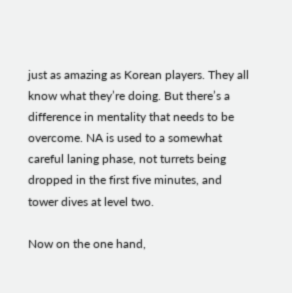just as amazing as Korean players. They all know what they’re doing. But there’s a difference in mentality that needs to be overcome. NA is used to a somewhat careful laning phase, not turrets being dropped in the first five minutes, and tower dives at level two.

Now on the one hand,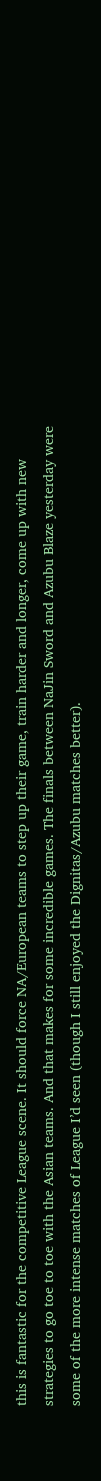this is fantastic for the competitive League scene. It should force NA/European teams to step up their game, train harder and longer, come up with new strategies to go toe to toe with the Asian teams. And that makes for some incredible games. The finals between NaJin Sword and Azubu Blaze yesterday were some of the more intense matches of League I’d seen (though I still enjoyed the Dignitas/Azubu matches better).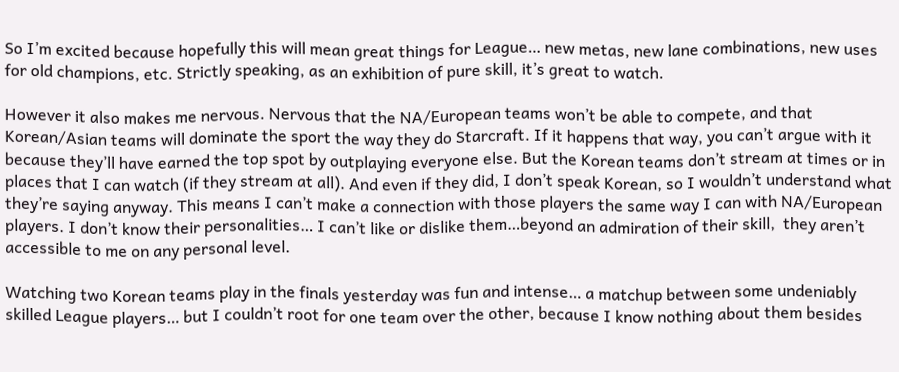So I’m excited because hopefully this will mean great things for League… new metas, new lane combinations, new uses for old champions, etc. Strictly speaking, as an exhibition of pure skill, it’s great to watch.

However it also makes me nervous. Nervous that the NA/European teams won’t be able to compete, and that Korean/Asian teams will dominate the sport the way they do Starcraft. If it happens that way, you can’t argue with it because they’ll have earned the top spot by outplaying everyone else. But the Korean teams don’t stream at times or in places that I can watch (if they stream at all). And even if they did, I don’t speak Korean, so I wouldn’t understand what they’re saying anyway. This means I can’t make a connection with those players the same way I can with NA/European players. I don’t know their personalities… I can’t like or dislike them…beyond an admiration of their skill,  they aren’t accessible to me on any personal level.

Watching two Korean teams play in the finals yesterday was fun and intense… a matchup between some undeniably skilled League players… but I couldn’t root for one team over the other, because I know nothing about them besides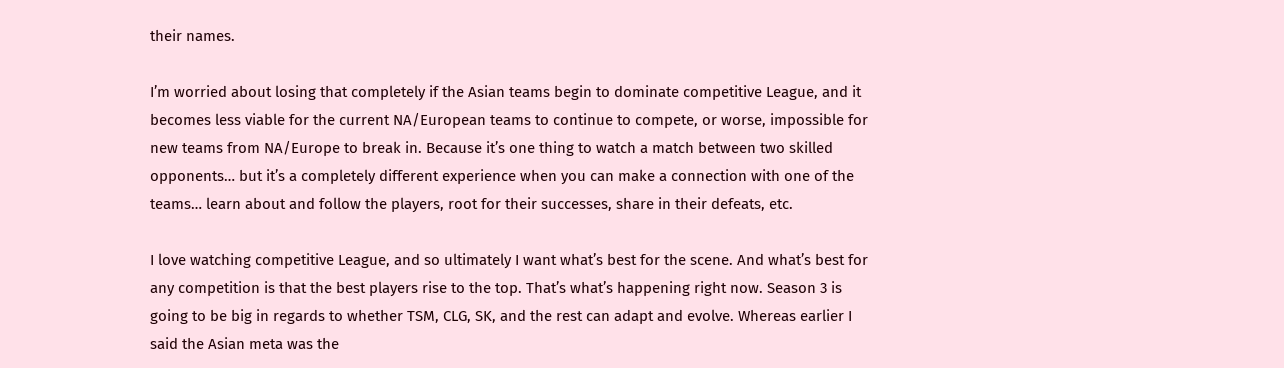their names.

I’m worried about losing that completely if the Asian teams begin to dominate competitive League, and it becomes less viable for the current NA/European teams to continue to compete, or worse, impossible for new teams from NA/Europe to break in. Because it’s one thing to watch a match between two skilled opponents… but it’s a completely different experience when you can make a connection with one of the teams… learn about and follow the players, root for their successes, share in their defeats, etc.

I love watching competitive League, and so ultimately I want what’s best for the scene. And what’s best for any competition is that the best players rise to the top. That’s what’s happening right now. Season 3 is going to be big in regards to whether TSM, CLG, SK, and the rest can adapt and evolve. Whereas earlier I said the Asian meta was the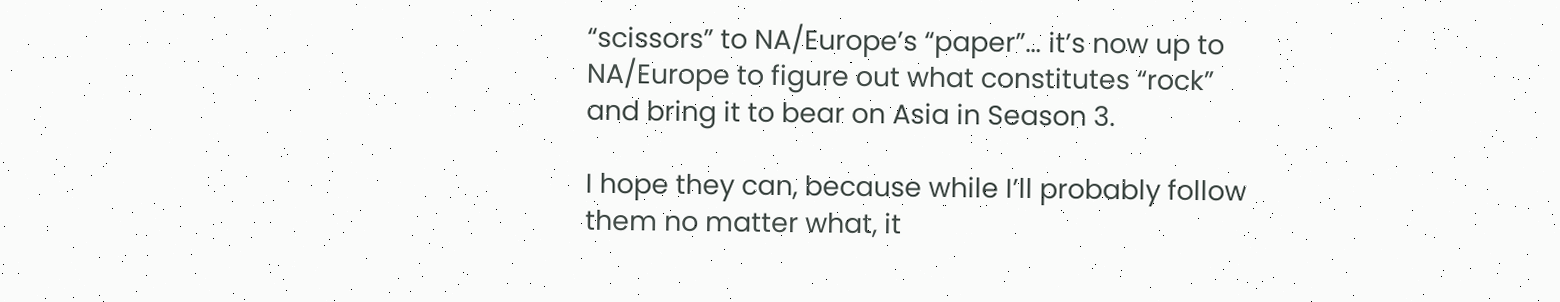“scissors” to NA/Europe’s “paper”… it’s now up to NA/Europe to figure out what constitutes “rock” and bring it to bear on Asia in Season 3.

I hope they can, because while I’ll probably follow them no matter what, it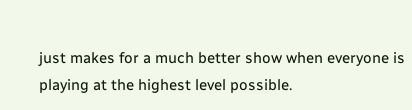just makes for a much better show when everyone is playing at the highest level possible.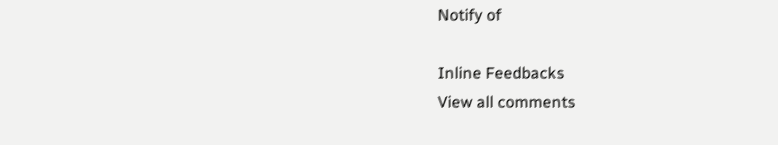Notify of

Inline Feedbacks
View all comments